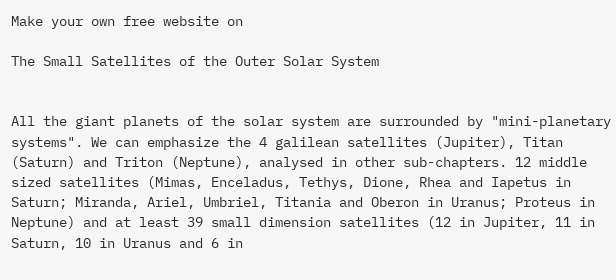Make your own free website on

The Small Satellites of the Outer Solar System


All the giant planets of the solar system are surrounded by "mini-planetary systems". We can emphasize the 4 galilean satellites (Jupiter), Titan (Saturn) and Triton (Neptune), analysed in other sub-chapters. 12 middle sized satellites (Mimas, Enceladus, Tethys, Dione, Rhea and Iapetus in Saturn; Miranda, Ariel, Umbriel, Titania and Oberon in Uranus; Proteus in Neptune) and at least 39 small dimension satellites (12 in Jupiter, 11 in Saturn, 10 in Uranus and 6 in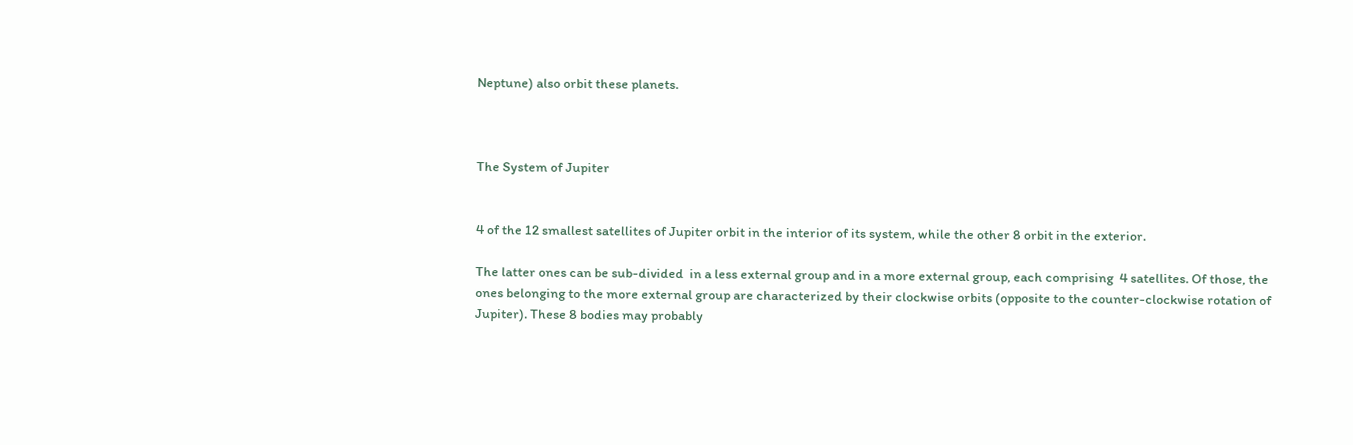Neptune) also orbit these planets.



The System of Jupiter


4 of the 12 smallest satellites of Jupiter orbit in the interior of its system, while the other 8 orbit in the exterior.

The latter ones can be sub-divided  in a less external group and in a more external group, each comprising  4 satellites. Of those, the ones belonging to the more external group are characterized by their clockwise orbits (opposite to the counter-clockwise rotation of Jupiter). These 8 bodies may probably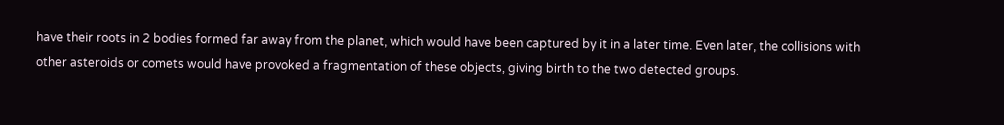have their roots in 2 bodies formed far away from the planet, which would have been captured by it in a later time. Even later, the collisions with other asteroids or comets would have provoked a fragmentation of these objects, giving birth to the two detected groups.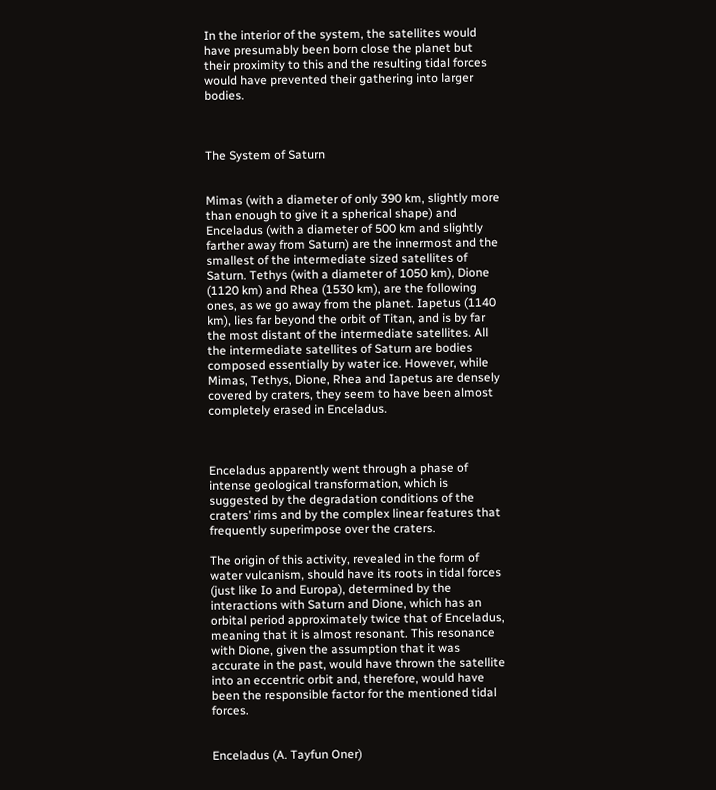In the interior of the system, the satellites would have presumably been born close the planet but their proximity to this and the resulting tidal forces would have prevented their gathering into larger bodies.



The System of Saturn


Mimas (with a diameter of only 390 km, slightly more than enough to give it a spherical shape) and Enceladus (with a diameter of 500 km and slightly farther away from Saturn) are the innermost and the smallest of the intermediate sized satellites of Saturn. Tethys (with a diameter of 1050 km), Dione (1120 km) and Rhea (1530 km), are the following ones, as we go away from the planet. Iapetus (1140 km), lies far beyond the orbit of Titan, and is by far the most distant of the intermediate satellites. All the intermediate satellites of Saturn are bodies composed essentially by water ice. However, while Mimas, Tethys, Dione, Rhea and Iapetus are densely covered by craters, they seem to have been almost completely erased in Enceladus.



Enceladus apparently went through a phase of intense geological transformation, which is suggested by the degradation conditions of the craters’ rims and by the complex linear features that frequently superimpose over the craters.

The origin of this activity, revealed in the form of water vulcanism, should have its roots in tidal forces (just like Io and Europa), determined by the interactions with Saturn and Dione, which has an orbital period approximately twice that of Enceladus, meaning that it is almost resonant. This resonance with Dione, given the assumption that it was accurate in the past, would have thrown the satellite into an eccentric orbit and, therefore, would have been the responsible factor for the mentioned tidal forces.


Enceladus (A. Tayfun Oner)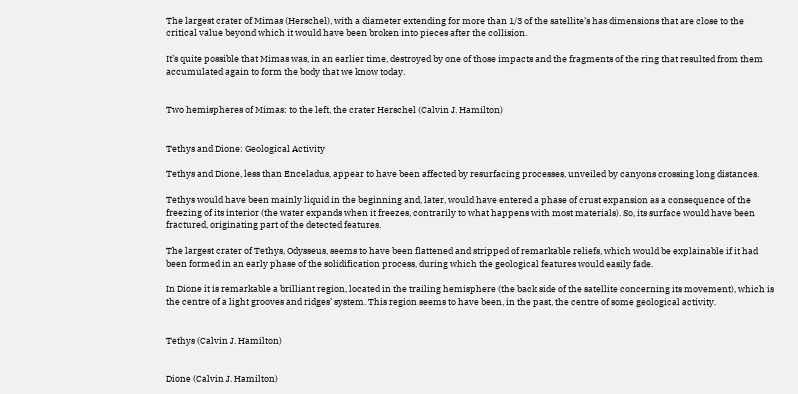The largest crater of Mimas (Herschel), with a diameter extending for more than 1/3 of the satellite’s has dimensions that are close to the critical value beyond which it would have been broken into pieces after the collision.

It’s quite possible that Mimas was, in an earlier time, destroyed by one of those impacts and the fragments of the ring that resulted from them accumulated again to form the body that we know today.


Two hemispheres of Mimas: to the left, the crater Herschel (Calvin J. Hamilton)


Tethys and Dione: Geological Activity

Tethys and Dione, less than Enceladus, appear to have been affected by resurfacing processes, unveiled by canyons crossing long distances.

Tethys would have been mainly liquid in the beginning and, later, would have entered a phase of crust expansion as a consequence of the freezing of its interior (the water expands when it freezes, contrarily to what happens with most materials). So, its surface would have been fractured, originating part of the detected features.

The largest crater of Tethys, Odysseus, seems to have been flattened and stripped of remarkable reliefs, which would be explainable if it had been formed in an early phase of the solidification process, during which the geological features would easily fade.

In Dione it is remarkable a brilliant region, located in the trailing hemisphere (the back side of the satellite concerning its movement), which is the centre of a light grooves and ridges’ system. This region seems to have been, in the past, the centre of some geological activity.


Tethys (Calvin J. Hamilton)


Dione (Calvin J. Hamilton)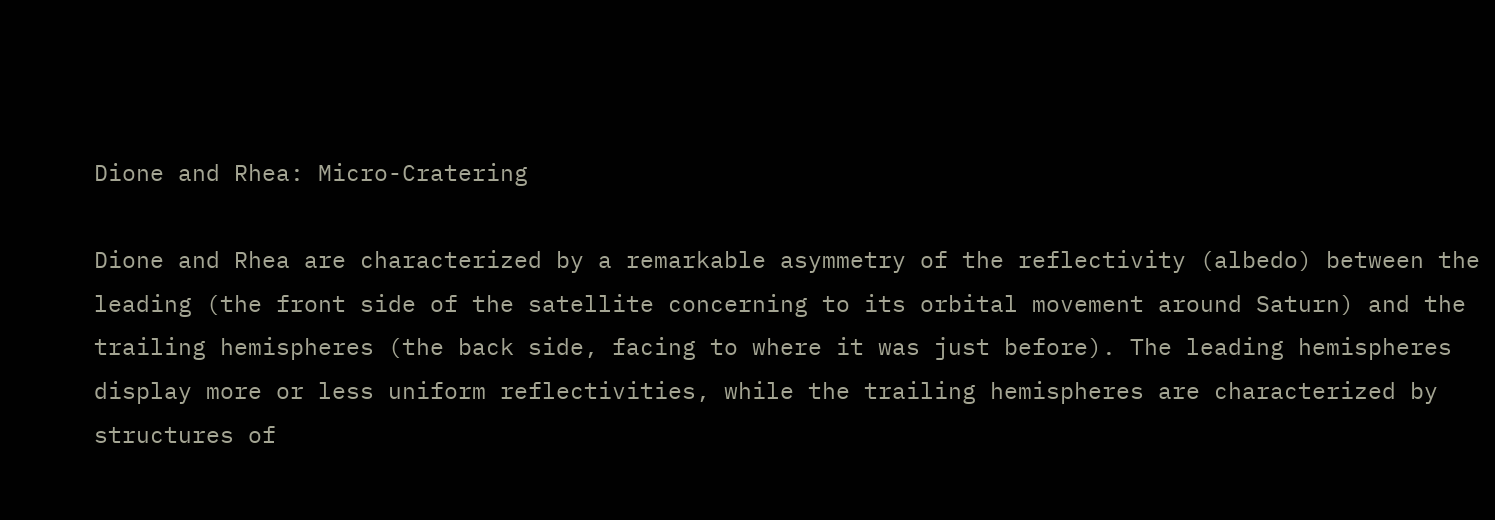Dione and Rhea: Micro-Cratering

Dione and Rhea are characterized by a remarkable asymmetry of the reflectivity (albedo) between the leading (the front side of the satellite concerning to its orbital movement around Saturn) and the trailing hemispheres (the back side, facing to where it was just before). The leading hemispheres display more or less uniform reflectivities, while the trailing hemispheres are characterized by structures of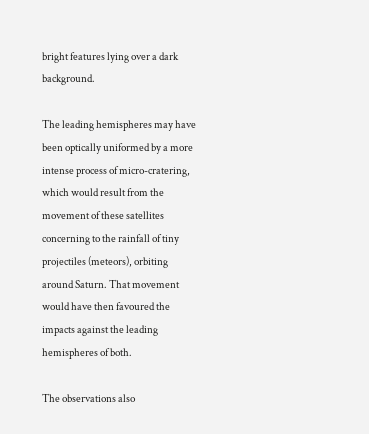bright features lying over a dark background.

The leading hemispheres may have been optically uniformed by a more intense process of micro-cratering, which would result from the movement of these satellites concerning to the rainfall of tiny projectiles (meteors), orbiting around Saturn. That movement would have then favoured the impacts against the leading hemispheres of both.

The observations also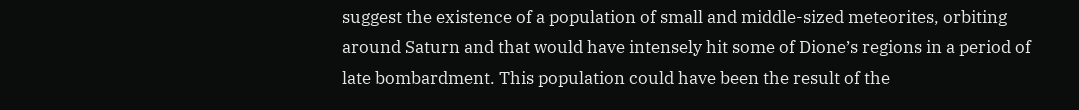suggest the existence of a population of small and middle-sized meteorites, orbiting around Saturn and that would have intensely hit some of Dione’s regions in a period of late bombardment. This population could have been the result of the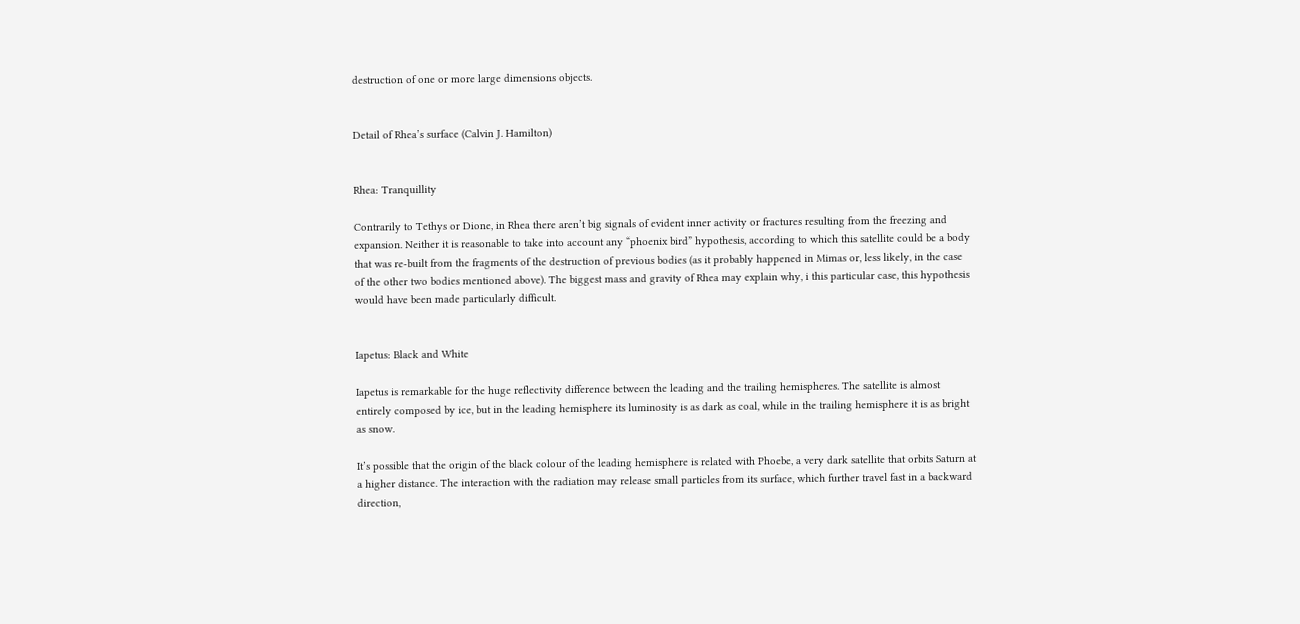destruction of one or more large dimensions objects.


Detail of Rhea’s surface (Calvin J. Hamilton)


Rhea: Tranquillity

Contrarily to Tethys or Dione, in Rhea there aren’t big signals of evident inner activity or fractures resulting from the freezing and expansion. Neither it is reasonable to take into account any “phoenix bird” hypothesis, according to which this satellite could be a body that was re-built from the fragments of the destruction of previous bodies (as it probably happened in Mimas or, less likely, in the case of the other two bodies mentioned above). The biggest mass and gravity of Rhea may explain why, i this particular case, this hypothesis would have been made particularly difficult.


Iapetus: Black and White

Iapetus is remarkable for the huge reflectivity difference between the leading and the trailing hemispheres. The satellite is almost entirely composed by ice, but in the leading hemisphere its luminosity is as dark as coal, while in the trailing hemisphere it is as bright as snow.

It’s possible that the origin of the black colour of the leading hemisphere is related with Phoebe, a very dark satellite that orbits Saturn at a higher distance. The interaction with the radiation may release small particles from its surface, which further travel fast in a backward direction,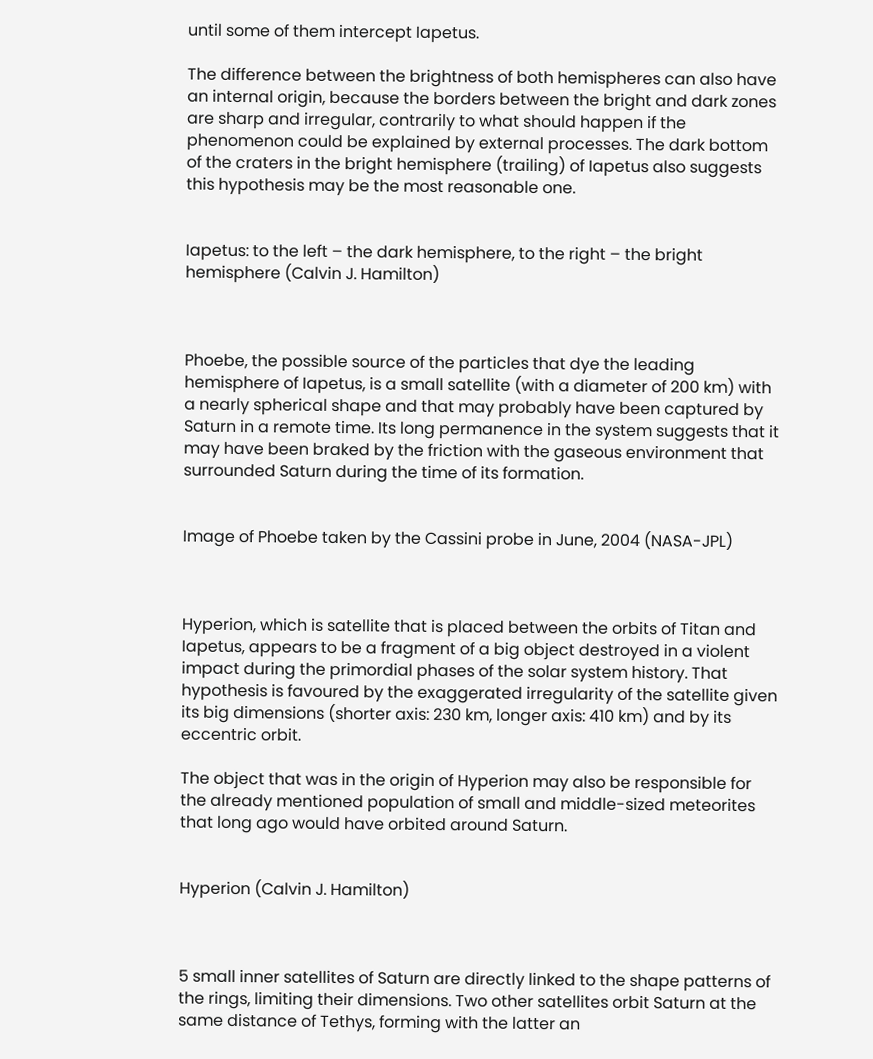until some of them intercept Iapetus.

The difference between the brightness of both hemispheres can also have an internal origin, because the borders between the bright and dark zones are sharp and irregular, contrarily to what should happen if the phenomenon could be explained by external processes. The dark bottom of the craters in the bright hemisphere (trailing) of Iapetus also suggests this hypothesis may be the most reasonable one.


Iapetus: to the left – the dark hemisphere, to the right – the bright hemisphere (Calvin J. Hamilton)



Phoebe, the possible source of the particles that dye the leading hemisphere of Iapetus, is a small satellite (with a diameter of 200 km) with a nearly spherical shape and that may probably have been captured by Saturn in a remote time. Its long permanence in the system suggests that it may have been braked by the friction with the gaseous environment that surrounded Saturn during the time of its formation.


Image of Phoebe taken by the Cassini probe in June, 2004 (NASA-JPL)



Hyperion, which is satellite that is placed between the orbits of Titan and Iapetus, appears to be a fragment of a big object destroyed in a violent impact during the primordial phases of the solar system history. That hypothesis is favoured by the exaggerated irregularity of the satellite given its big dimensions (shorter axis: 230 km, longer axis: 410 km) and by its eccentric orbit.

The object that was in the origin of Hyperion may also be responsible for the already mentioned population of small and middle-sized meteorites that long ago would have orbited around Saturn.


Hyperion (Calvin J. Hamilton)



5 small inner satellites of Saturn are directly linked to the shape patterns of the rings, limiting their dimensions. Two other satellites orbit Saturn at the same distance of Tethys, forming with the latter an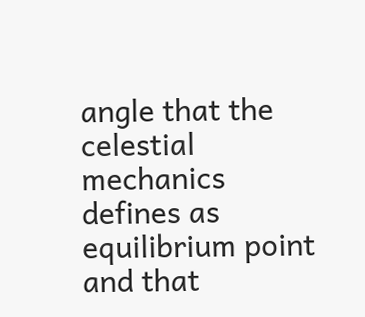angle that the celestial mechanics defines as equilibrium point and that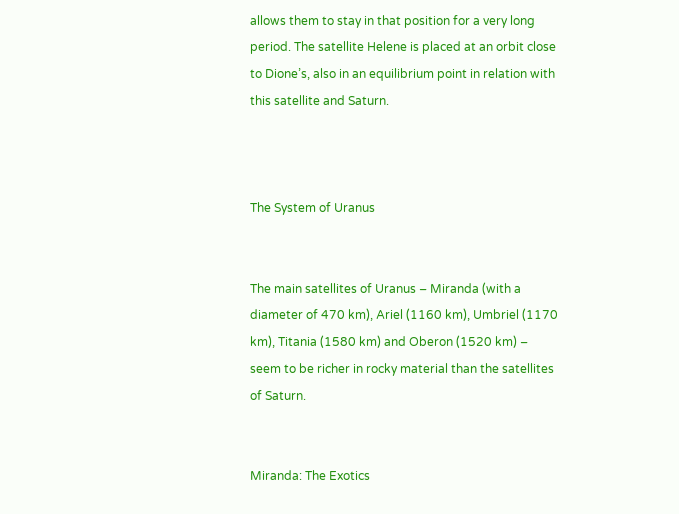allows them to stay in that position for a very long period. The satellite Helene is placed at an orbit close to Dione’s, also in an equilibrium point in relation with this satellite and Saturn.



The System of Uranus


The main satellites of Uranus – Miranda (with a diameter of 470 km), Ariel (1160 km), Umbriel (1170 km), Titania (1580 km) and Oberon (1520 km) – seem to be richer in rocky material than the satellites of Saturn.


Miranda: The Exotics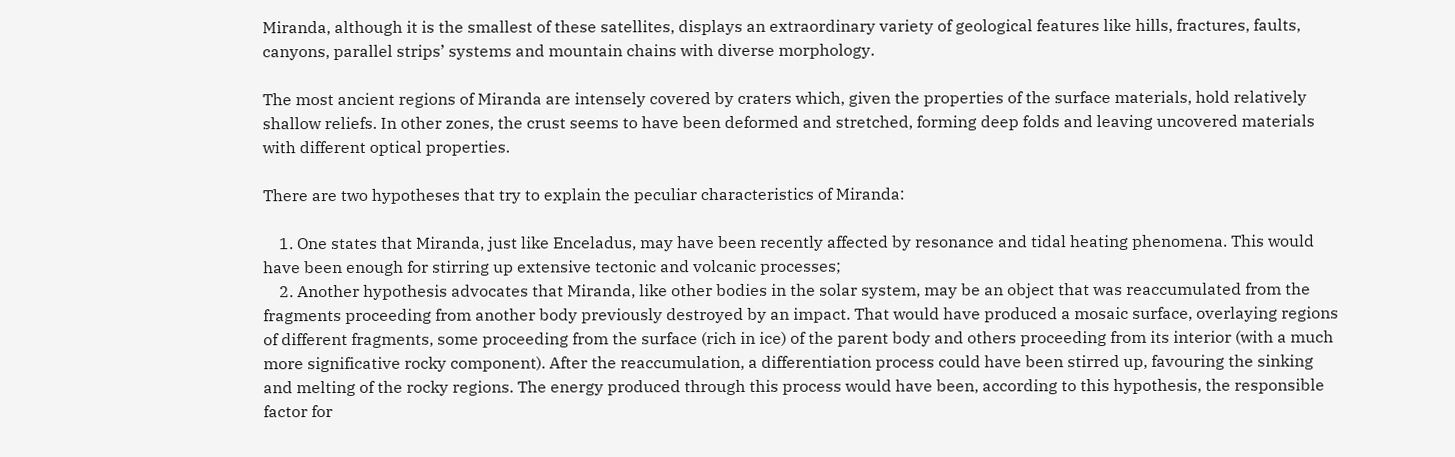Miranda, although it is the smallest of these satellites, displays an extraordinary variety of geological features like hills, fractures, faults, canyons, parallel strips’ systems and mountain chains with diverse morphology.

The most ancient regions of Miranda are intensely covered by craters which, given the properties of the surface materials, hold relatively shallow reliefs. In other zones, the crust seems to have been deformed and stretched, forming deep folds and leaving uncovered materials with different optical properties.

There are two hypotheses that try to explain the peculiar characteristics of Miranda:

    1. One states that Miranda, just like Enceladus, may have been recently affected by resonance and tidal heating phenomena. This would have been enough for stirring up extensive tectonic and volcanic processes;
    2. Another hypothesis advocates that Miranda, like other bodies in the solar system, may be an object that was reaccumulated from the fragments proceeding from another body previously destroyed by an impact. That would have produced a mosaic surface, overlaying regions of different fragments, some proceeding from the surface (rich in ice) of the parent body and others proceeding from its interior (with a much more significative rocky component). After the reaccumulation, a differentiation process could have been stirred up, favouring the sinking and melting of the rocky regions. The energy produced through this process would have been, according to this hypothesis, the responsible factor for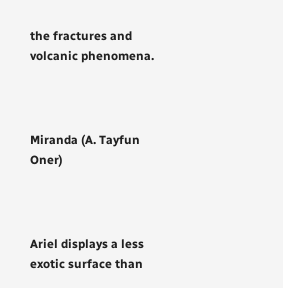the fractures and volcanic phenomena.



Miranda (A. Tayfun Oner)



Ariel displays a less exotic surface than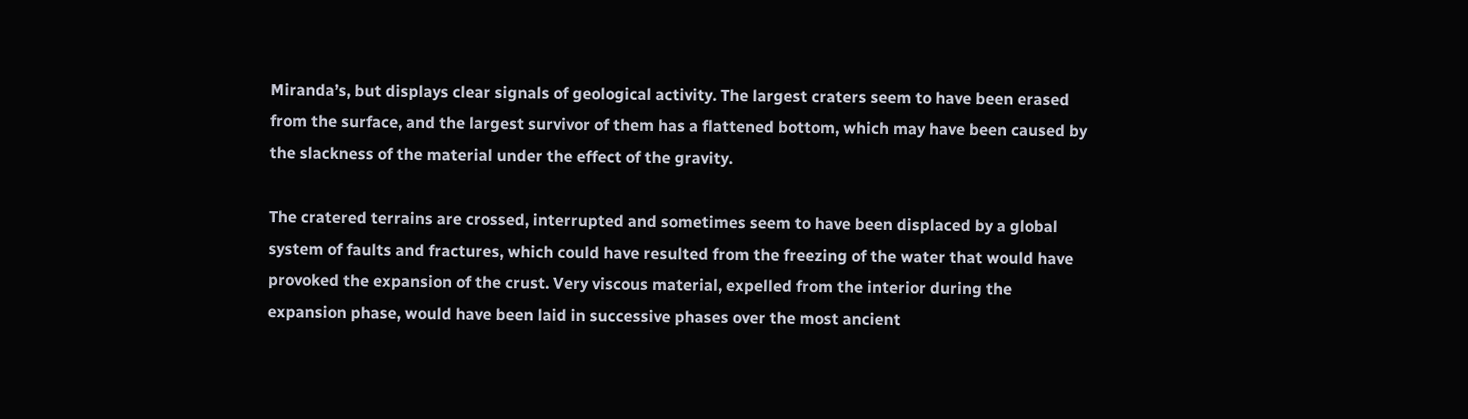Miranda’s, but displays clear signals of geological activity. The largest craters seem to have been erased from the surface, and the largest survivor of them has a flattened bottom, which may have been caused by the slackness of the material under the effect of the gravity.

The cratered terrains are crossed, interrupted and sometimes seem to have been displaced by a global system of faults and fractures, which could have resulted from the freezing of the water that would have provoked the expansion of the crust. Very viscous material, expelled from the interior during the expansion phase, would have been laid in successive phases over the most ancient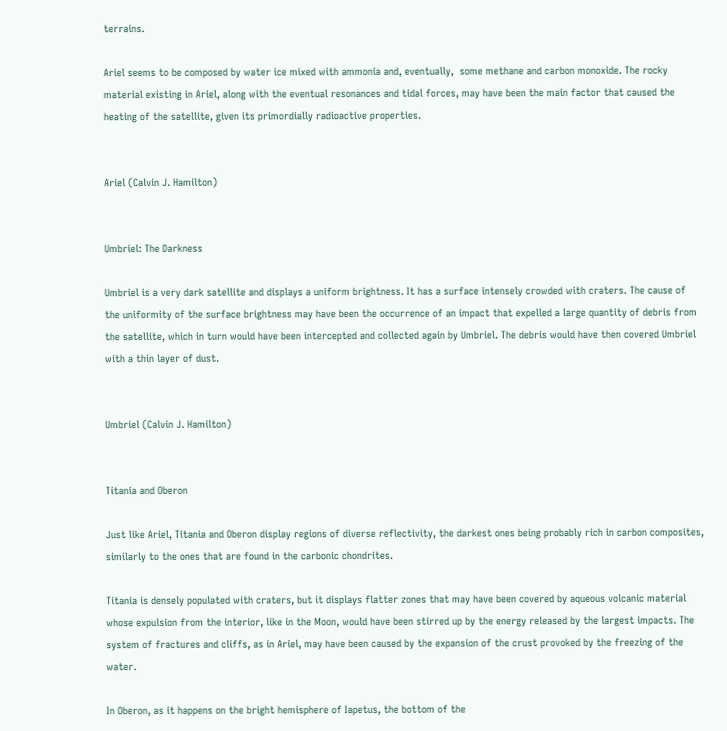terrains.

Ariel seems to be composed by water ice mixed with ammonia and, eventually,  some methane and carbon monoxide. The rocky material existing in Ariel, along with the eventual resonances and tidal forces, may have been the main factor that caused the heating of the satellite, given its primordially radioactive properties.


Ariel (Calvin J. Hamilton)


Umbriel: The Darkness

Umbriel is a very dark satellite and displays a uniform brightness. It has a surface intensely crowded with craters. The cause of the uniformity of the surface brightness may have been the occurrence of an impact that expelled a large quantity of debris from the satellite, which in turn would have been intercepted and collected again by Umbriel. The debris would have then covered Umbriel with a thin layer of dust.


Umbriel (Calvin J. Hamilton)


Titania and Oberon

Just like Ariel, Titania and Oberon display regions of diverse reflectivity, the darkest ones being probably rich in carbon composites, similarly to the ones that are found in the carbonic chondrites.

Titania is densely populated with craters, but it displays flatter zones that may have been covered by aqueous volcanic material whose expulsion from the interior, like in the Moon, would have been stirred up by the energy released by the largest impacts. The system of fractures and cliffs, as in Ariel, may have been caused by the expansion of the crust provoked by the freezing of the water.

In Oberon, as it happens on the bright hemisphere of Iapetus, the bottom of the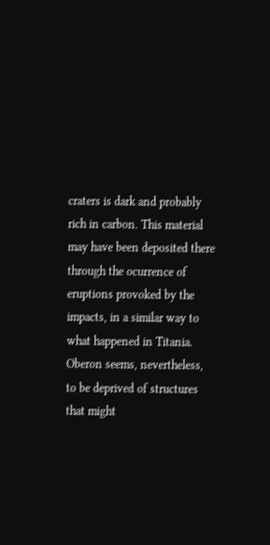craters is dark and probably rich in carbon. This material may have been deposited there through the ocurrence of eruptions provoked by the impacts, in a similar way to what happened in Titania. Oberon seems, nevertheless, to be deprived of structures that might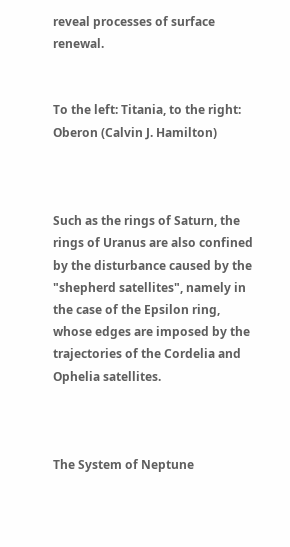reveal processes of surface renewal.


To the left: Titania, to the right: Oberon (Calvin J. Hamilton)



Such as the rings of Saturn, the rings of Uranus are also confined by the disturbance caused by the "shepherd satellites", namely in the case of the Epsilon ring, whose edges are imposed by the trajectories of the Cordelia and Ophelia satellites.



The System of Neptune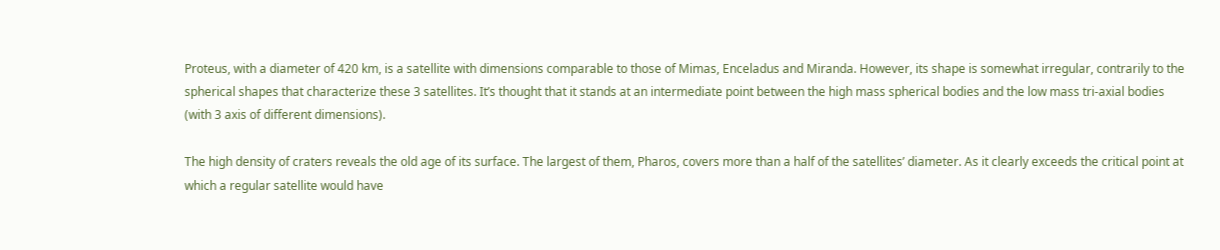Proteus, with a diameter of 420 km, is a satellite with dimensions comparable to those of Mimas, Enceladus and Miranda. However, its shape is somewhat irregular, contrarily to the spherical shapes that characterize these 3 satellites. It’s thought that it stands at an intermediate point between the high mass spherical bodies and the low mass tri-axial bodies (with 3 axis of different dimensions).

The high density of craters reveals the old age of its surface. The largest of them, Pharos, covers more than a half of the satellites’ diameter. As it clearly exceeds the critical point at which a regular satellite would have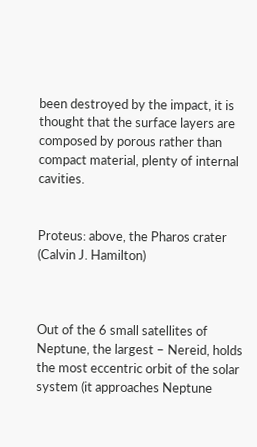been destroyed by the impact, it is thought that the surface layers are composed by porous rather than compact material, plenty of internal cavities.


Proteus: above, the Pharos crater (Calvin J. Hamilton)



Out of the 6 small satellites of Neptune, the largest – Nereid, holds the most eccentric orbit of the solar system (it approaches Neptune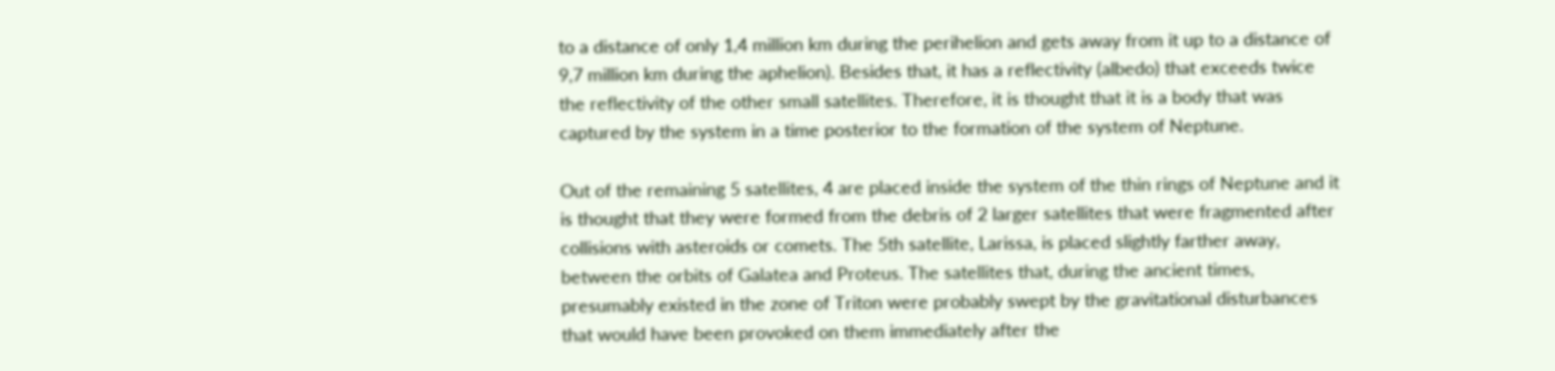to a distance of only 1,4 million km during the perihelion and gets away from it up to a distance of 9,7 million km during the aphelion). Besides that, it has a reflectivity (albedo) that exceeds twice the reflectivity of the other small satellites. Therefore, it is thought that it is a body that was captured by the system in a time posterior to the formation of the system of Neptune.

Out of the remaining 5 satellites, 4 are placed inside the system of the thin rings of Neptune and it is thought that they were formed from the debris of 2 larger satellites that were fragmented after collisions with asteroids or comets. The 5th satellite, Larissa, is placed slightly farther away, between the orbits of Galatea and Proteus. The satellites that, during the ancient times, presumably existed in the zone of Triton were probably swept by the gravitational disturbances that would have been provoked on them immediately after the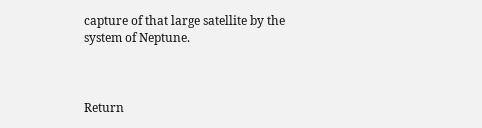capture of that large satellite by the system of Neptune.



Return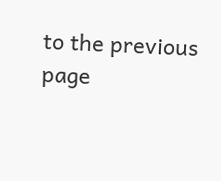to the previous page